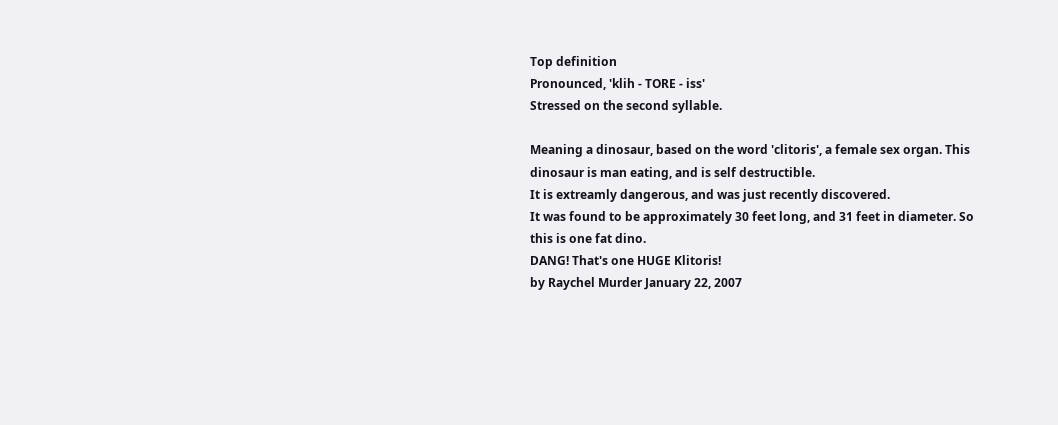Top definition
Pronounced, 'klih - TORE - iss'
Stressed on the second syllable.

Meaning a dinosaur, based on the word 'clitoris', a female sex organ. This dinosaur is man eating, and is self destructible.
It is extreamly dangerous, and was just recently discovered.
It was found to be approximately 30 feet long, and 31 feet in diameter. So this is one fat dino.
DANG! That's one HUGE Klitoris!
by Raychel Murder January 22, 2007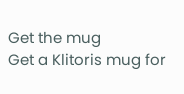Get the mug
Get a Klitoris mug for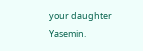your daughter Yasemin.